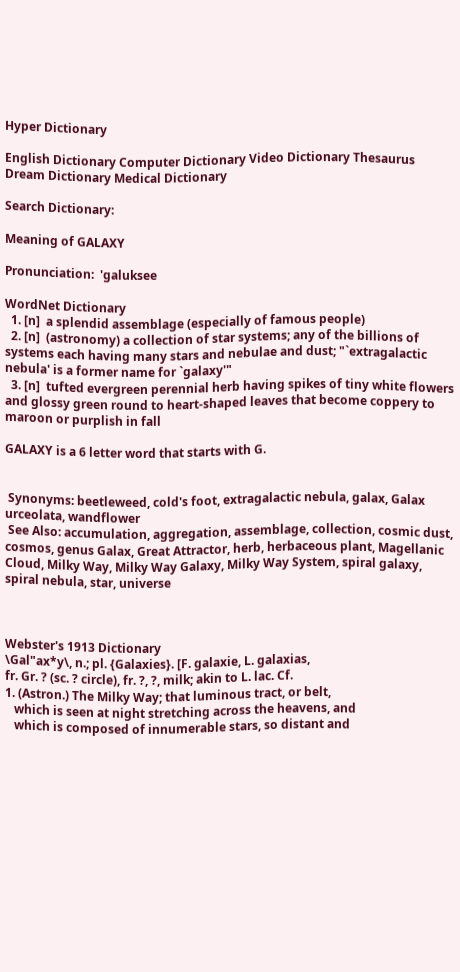Hyper Dictionary

English Dictionary Computer Dictionary Video Dictionary Thesaurus Dream Dictionary Medical Dictionary

Search Dictionary:

Meaning of GALAXY

Pronunciation:  'galuksee

WordNet Dictionary
  1. [n]  a splendid assemblage (especially of famous people)
  2. [n]  (astronomy) a collection of star systems; any of the billions of systems each having many stars and nebulae and dust; "`extragalactic nebula' is a former name for `galaxy'"
  3. [n]  tufted evergreen perennial herb having spikes of tiny white flowers and glossy green round to heart-shaped leaves that become coppery to maroon or purplish in fall

GALAXY is a 6 letter word that starts with G.


 Synonyms: beetleweed, cold's foot, extragalactic nebula, galax, Galax urceolata, wandflower
 See Also: accumulation, aggregation, assemblage, collection, cosmic dust, cosmos, genus Galax, Great Attractor, herb, herbaceous plant, Magellanic Cloud, Milky Way, Milky Way Galaxy, Milky Way System, spiral galaxy, spiral nebula, star, universe



Webster's 1913 Dictionary
\Gal"ax*y\, n.; pl. {Galaxies}. [F. galaxie, L. galaxias,
fr. Gr. ? (sc. ? circle), fr. ?, ?, milk; akin to L. lac. Cf.
1. (Astron.) The Milky Way; that luminous tract, or belt,
   which is seen at night stretching across the heavens, and
   which is composed of innumerable stars, so distant and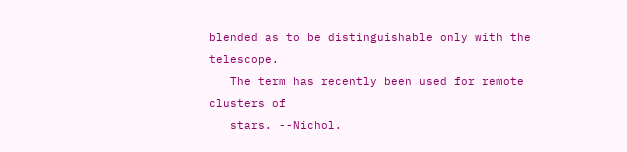blended as to be distinguishable only with the telescope.
   The term has recently been used for remote clusters of
   stars. --Nichol.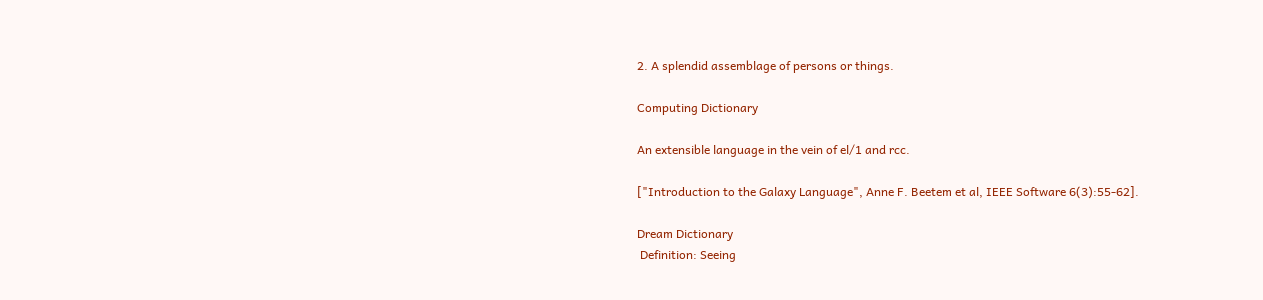2. A splendid assemblage of persons or things.

Computing Dictionary

An extensible language in the vein of el/1 and rcc.

["Introduction to the Galaxy Language", Anne F. Beetem et al, IEEE Software 6(3):55-62].

Dream Dictionary
 Definition: Seeing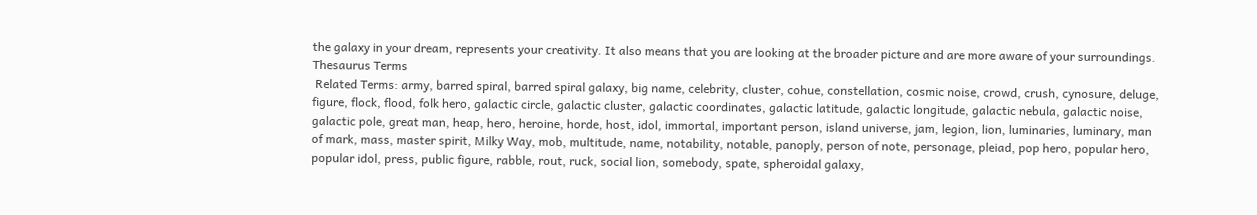the galaxy in your dream, represents your creativity. It also means that you are looking at the broader picture and are more aware of your surroundings.
Thesaurus Terms
 Related Terms: army, barred spiral, barred spiral galaxy, big name, celebrity, cluster, cohue, constellation, cosmic noise, crowd, crush, cynosure, deluge, figure, flock, flood, folk hero, galactic circle, galactic cluster, galactic coordinates, galactic latitude, galactic longitude, galactic nebula, galactic noise, galactic pole, great man, heap, hero, heroine, horde, host, idol, immortal, important person, island universe, jam, legion, lion, luminaries, luminary, man of mark, mass, master spirit, Milky Way, mob, multitude, name, notability, notable, panoply, person of note, personage, pleiad, pop hero, popular hero, popular idol, press, public figure, rabble, rout, ruck, social lion, somebody, spate, spheroidal galaxy,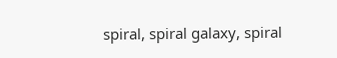spiral, spiral galaxy, spiral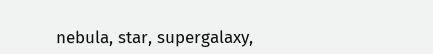nebula, star, supergalaxy,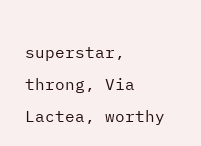superstar, throng, Via Lactea, worthy